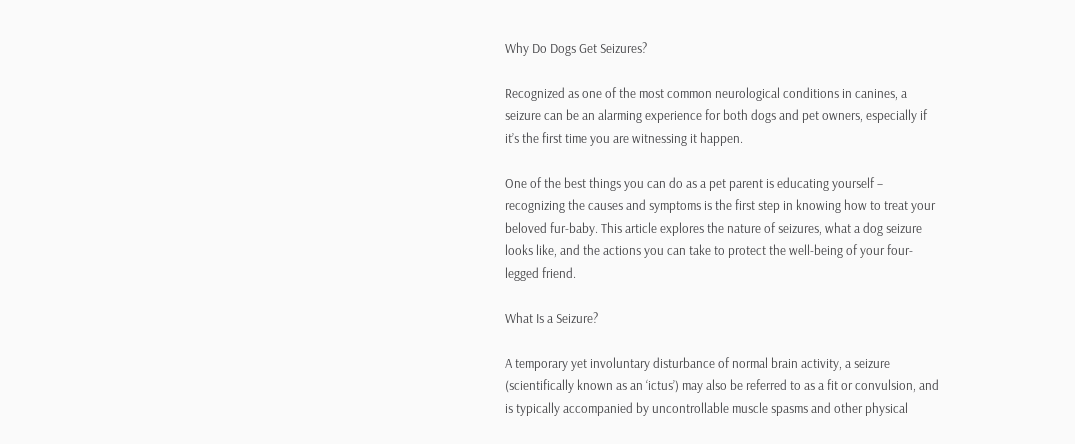Why Do Dogs Get Seizures?

Recognized as one of the most common neurological conditions in canines, a seizure can be an alarming experience for both dogs and pet owners, especially if it’s the first time you are witnessing it happen.

One of the best things you can do as a pet parent is educating yourself – recognizing the causes and symptoms is the first step in knowing how to treat your beloved fur-baby. This article explores the nature of seizures, what a dog seizure looks like, and the actions you can take to protect the well-being of your four-legged friend.

What Is a Seizure?

A temporary yet involuntary disturbance of normal brain activity, a seizure (scientifically known as an ‘ictus’) may also be referred to as a fit or convulsion, and is typically accompanied by uncontrollable muscle spasms and other physical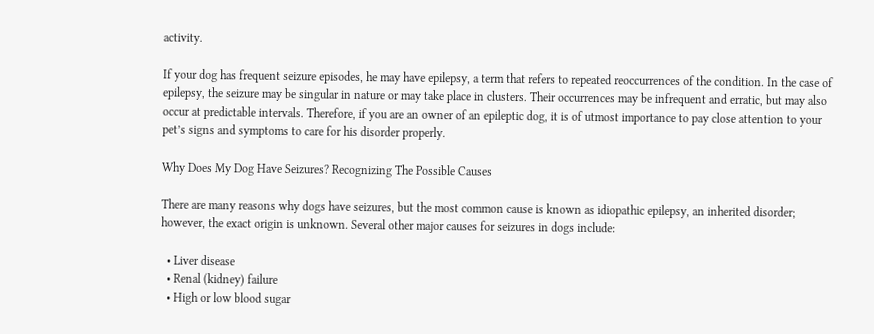activity.

If your dog has frequent seizure episodes, he may have epilepsy, a term that refers to repeated reoccurrences of the condition. In the case of epilepsy, the seizure may be singular in nature or may take place in clusters. Their occurrences may be infrequent and erratic, but may also occur at predictable intervals. Therefore, if you are an owner of an epileptic dog, it is of utmost importance to pay close attention to your pet’s signs and symptoms to care for his disorder properly.

Why Does My Dog Have Seizures? Recognizing The Possible Causes

There are many reasons why dogs have seizures, but the most common cause is known as idiopathic epilepsy, an inherited disorder; however, the exact origin is unknown. Several other major causes for seizures in dogs include:

  • Liver disease
  • Renal (kidney) failure
  • High or low blood sugar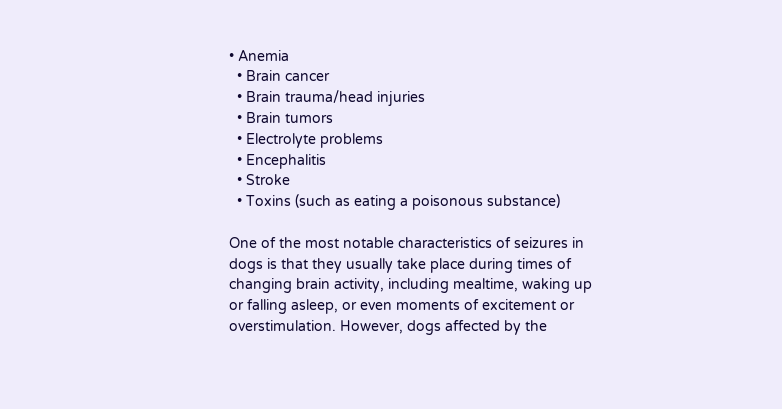• Anemia
  • Brain cancer
  • Brain trauma/head injuries
  • Brain tumors
  • Electrolyte problems
  • Encephalitis
  • Stroke
  • Toxins (such as eating a poisonous substance)

One of the most notable characteristics of seizures in dogs is that they usually take place during times of changing brain activity, including mealtime, waking up or falling asleep, or even moments of excitement or overstimulation. However, dogs affected by the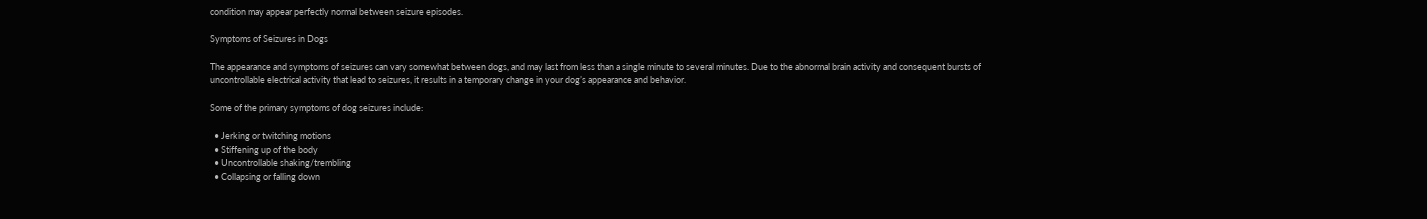condition may appear perfectly normal between seizure episodes.

Symptoms of Seizures in Dogs

The appearance and symptoms of seizures can vary somewhat between dogs, and may last from less than a single minute to several minutes. Due to the abnormal brain activity and consequent bursts of uncontrollable electrical activity that lead to seizures, it results in a temporary change in your dog’s appearance and behavior.

Some of the primary symptoms of dog seizures include:

  • Jerking or twitching motions
  • Stiffening up of the body
  • Uncontrollable shaking/trembling
  • Collapsing or falling down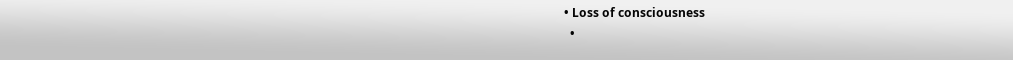• Loss of consciousness
  •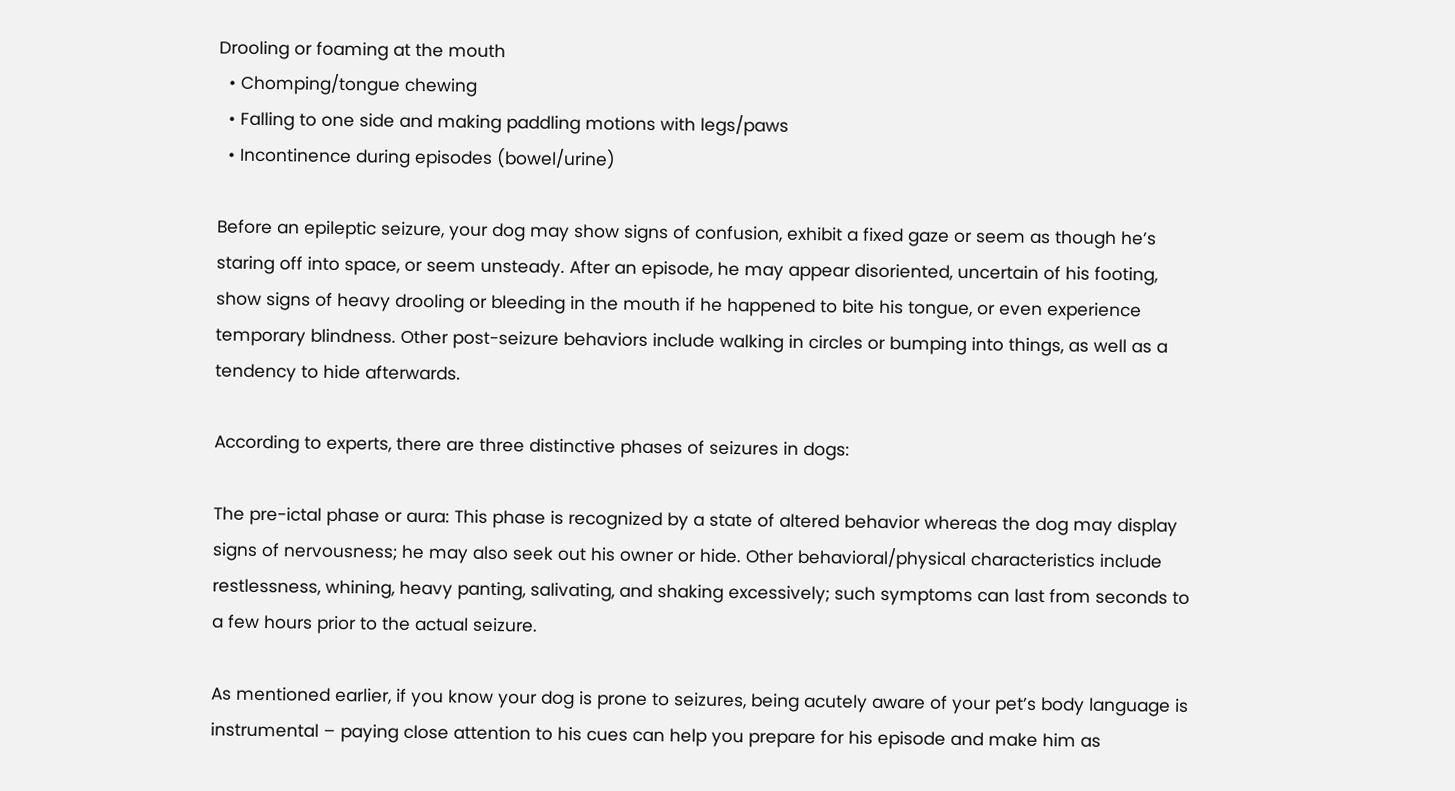Drooling or foaming at the mouth
  • Chomping/tongue chewing
  • Falling to one side and making paddling motions with legs/paws
  • Incontinence during episodes (bowel/urine)

Before an epileptic seizure, your dog may show signs of confusion, exhibit a fixed gaze or seem as though he’s staring off into space, or seem unsteady. After an episode, he may appear disoriented, uncertain of his footing, show signs of heavy drooling or bleeding in the mouth if he happened to bite his tongue, or even experience temporary blindness. Other post-seizure behaviors include walking in circles or bumping into things, as well as a tendency to hide afterwards.

According to experts, there are three distinctive phases of seizures in dogs:

The pre-ictal phase or aura: This phase is recognized by a state of altered behavior whereas the dog may display signs of nervousness; he may also seek out his owner or hide. Other behavioral/physical characteristics include restlessness, whining, heavy panting, salivating, and shaking excessively; such symptoms can last from seconds to a few hours prior to the actual seizure.

As mentioned earlier, if you know your dog is prone to seizures, being acutely aware of your pet’s body language is instrumental – paying close attention to his cues can help you prepare for his episode and make him as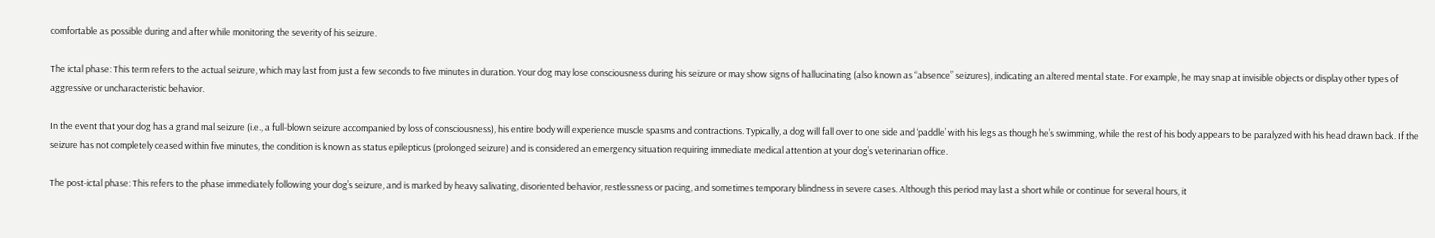comfortable as possible during and after while monitoring the severity of his seizure.

The ictal phase: This term refers to the actual seizure, which may last from just a few seconds to five minutes in duration. Your dog may lose consciousness during his seizure or may show signs of hallucinating (also known as “absence” seizures), indicating an altered mental state. For example, he may snap at invisible objects or display other types of aggressive or uncharacteristic behavior.

In the event that your dog has a grand mal seizure (i.e., a full-blown seizure accompanied by loss of consciousness), his entire body will experience muscle spasms and contractions. Typically, a dog will fall over to one side and ‘paddle’ with his legs as though he’s swimming, while the rest of his body appears to be paralyzed with his head drawn back. If the seizure has not completely ceased within five minutes, the condition is known as status epilepticus (prolonged seizure) and is considered an emergency situation requiring immediate medical attention at your dog’s veterinarian office.

The post-ictal phase: This refers to the phase immediately following your dog’s seizure, and is marked by heavy salivating, disoriented behavior, restlessness or pacing, and sometimes temporary blindness in severe cases. Although this period may last a short while or continue for several hours, it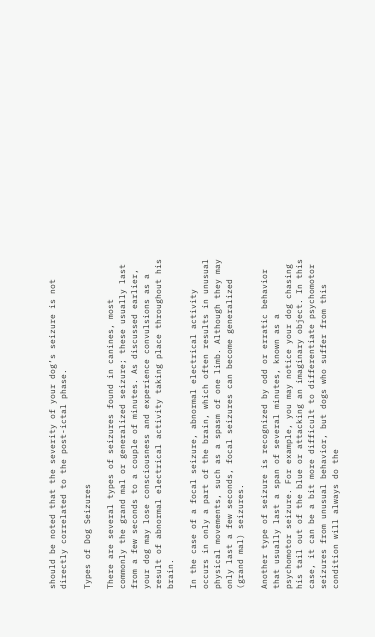should be noted that the severity of your dog’s seizure is not directly correlated to the post-ictal phase.

Types of Dog Seizures

There are several types of seizures found in canines, most commonly the grand mal or generalized seizure; these usually last from a few seconds to a couple of minutes. As discussed earlier, your dog may lose consciousness and experience convulsions as a result of abnormal electrical activity taking place throughout his brain.

In the case of a focal seizure, abnormal electrical activity occurs in only a part of the brain, which often results in unusual physical movements, such as a spasm of one limb. Although they may only last a few seconds, focal seizures can become generalized (grand mal) seizures.

Another type of seizure is recognized by odd or erratic behavior that usually last a span of several minutes, known as a psychomotor seizure. For example, you may notice your dog chasing his tail out of the blue or attacking an imaginary object. In this case, it can be a bit more difficult to differentiate psychomotor seizures from unusual behavior, but dogs who suffer from this condition will always do the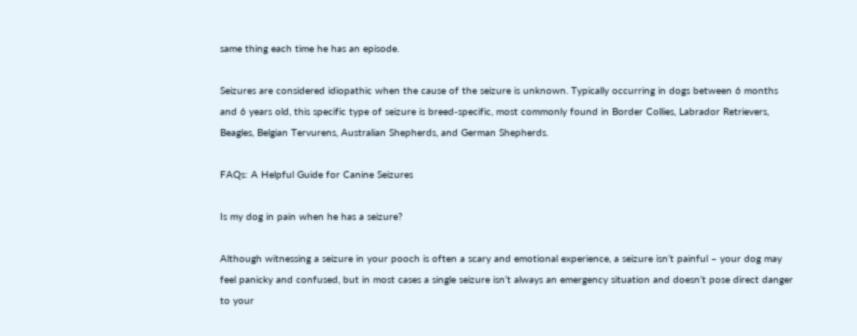same thing each time he has an episode.

Seizures are considered idiopathic when the cause of the seizure is unknown. Typically occurring in dogs between 6 months and 6 years old, this specific type of seizure is breed-specific, most commonly found in Border Collies, Labrador Retrievers, Beagles, Belgian Tervurens, Australian Shepherds, and German Shepherds.

FAQs: A Helpful Guide for Canine Seizures

Is my dog in pain when he has a seizure?

Although witnessing a seizure in your pooch is often a scary and emotional experience, a seizure isn’t painful – your dog may feel panicky and confused, but in most cases a single seizure isn’t always an emergency situation and doesn’t pose direct danger to your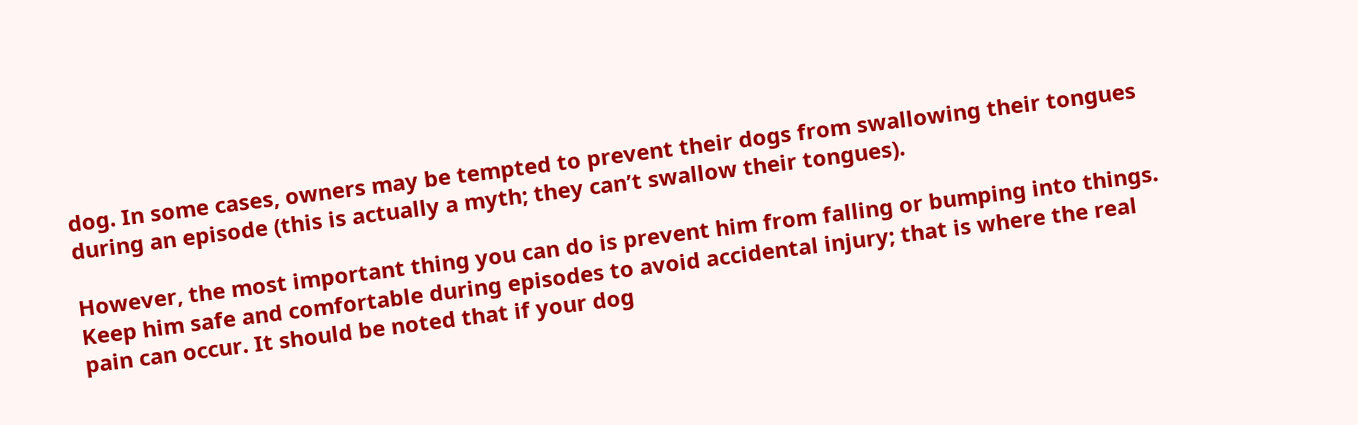dog. In some cases, owners may be tempted to prevent their dogs from swallowing their tongues during an episode (this is actually a myth; they can’t swallow their tongues).

However, the most important thing you can do is prevent him from falling or bumping into things. Keep him safe and comfortable during episodes to avoid accidental injury; that is where the real pain can occur. It should be noted that if your dog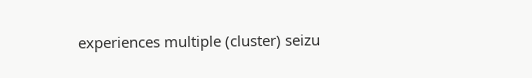experiences multiple (cluster) seizu